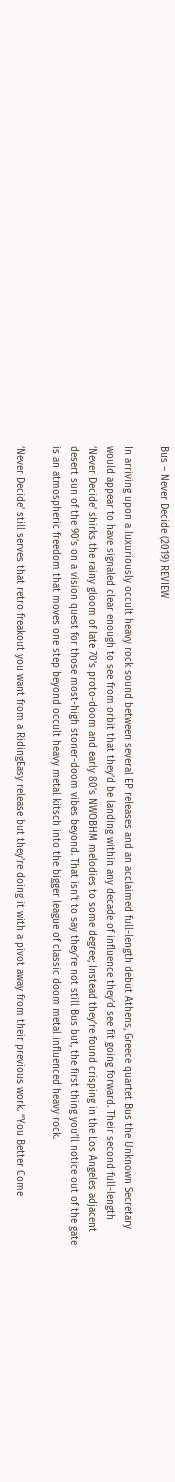Bus – Never Decide (2019) REVIEW

In arriving upon a luxuriously occult heavy rock sound between several EP releases and an acclaimed full-length debut Athens, Greece quartet Bus the Unknown Secretary would appear to have signaled clear enough to see from orbit that they’d be landing within any decade of influence they’d see fit going forward. Their second full-length ‘Never Decide’ shirks the rainy gloom of late 70’s proto-doom and early 80’s NWOBHM melodies to some degree; Instead they’re found crisping in the Los Angeles adjacent desert sun of the 90’s on a vision quest for those most-high stoner-doom vibes beyond. That isn’t to say they’re not still Bus but, the first thing you’ll notice out of the gate is an atmospheric freedom that moves one step beyond occult heavy metal kitsch into the bigger league of classic doom metal influenced heavy rock.

‘Never Decide’ still serves that retro freakout you want from a RidingEasy release but they’re doing it with a pivot away from their previous work. “You Better Come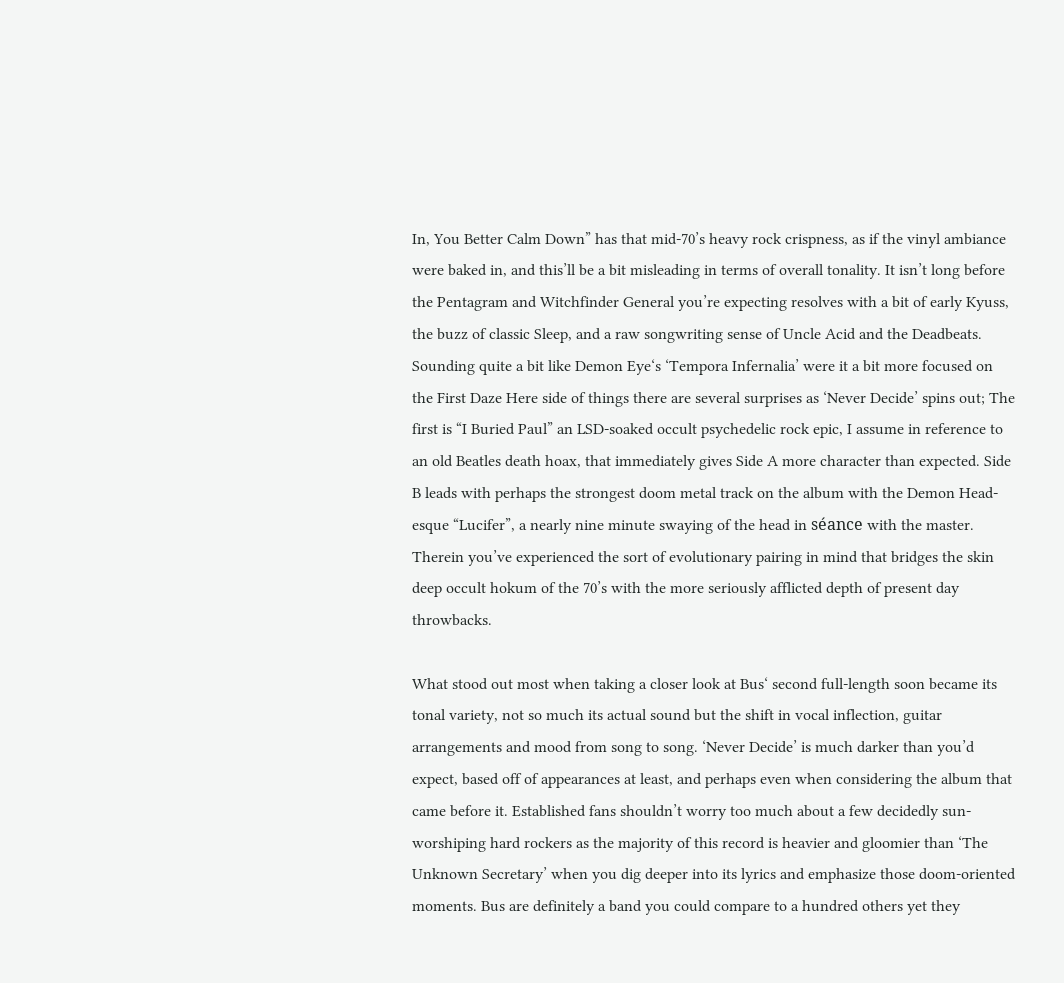In, You Better Calm Down” has that mid-70’s heavy rock crispness, as if the vinyl ambiance were baked in, and this’ll be a bit misleading in terms of overall tonality. It isn’t long before the Pentagram and Witchfinder General you’re expecting resolves with a bit of early Kyuss, the buzz of classic Sleep, and a raw songwriting sense of Uncle Acid and the Deadbeats. Sounding quite a bit like Demon Eye‘s ‘Tempora Infernalia’ were it a bit more focused on the First Daze Here side of things there are several surprises as ‘Never Decide’ spins out; The first is “I Buried Paul” an LSD-soaked occult psychedelic rock epic, I assume in reference to an old Beatles death hoax, that immediately gives Side A more character than expected. Side B leads with perhaps the strongest doom metal track on the album with the Demon Head-esque “Lucifer”, a nearly nine minute swaying of the head in séance with the master. Therein you’ve experienced the sort of evolutionary pairing in mind that bridges the skin deep occult hokum of the 70’s with the more seriously afflicted depth of present day throwbacks.

What stood out most when taking a closer look at Bus‘ second full-length soon became its tonal variety, not so much its actual sound but the shift in vocal inflection, guitar arrangements and mood from song to song. ‘Never Decide’ is much darker than you’d expect, based off of appearances at least, and perhaps even when considering the album that came before it. Established fans shouldn’t worry too much about a few decidedly sun-worshiping hard rockers as the majority of this record is heavier and gloomier than ‘The Unknown Secretary’ when you dig deeper into its lyrics and emphasize those doom-oriented moments. Bus are definitely a band you could compare to a hundred others yet they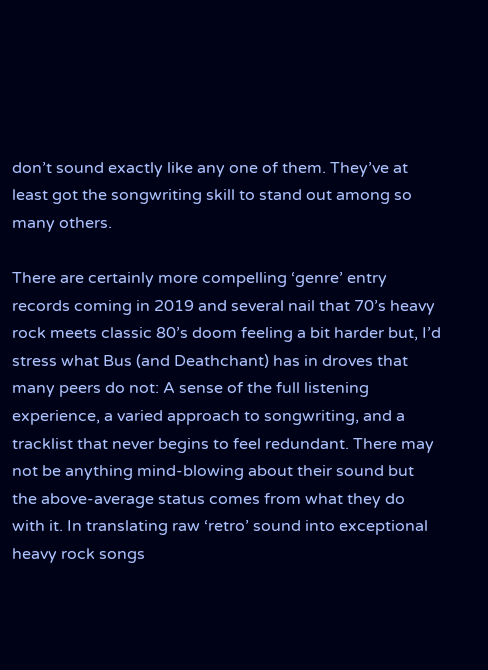don’t sound exactly like any one of them. They’ve at least got the songwriting skill to stand out among so many others.

There are certainly more compelling ‘genre’ entry records coming in 2019 and several nail that 70’s heavy rock meets classic 80’s doom feeling a bit harder but, I’d stress what Bus (and Deathchant) has in droves that many peers do not: A sense of the full listening experience, a varied approach to songwriting, and a tracklist that never begins to feel redundant. There may not be anything mind-blowing about their sound but the above-average status comes from what they do with it. In translating raw ‘retro’ sound into exceptional heavy rock songs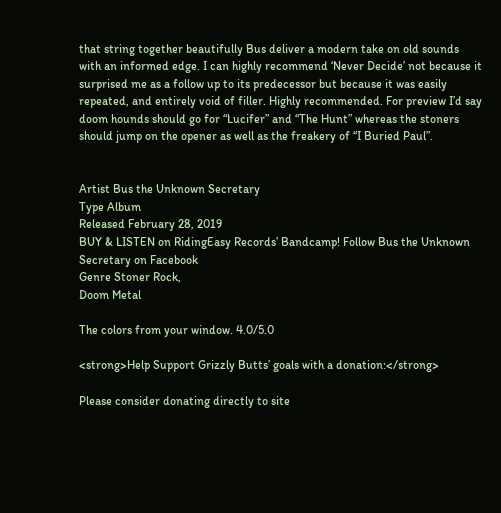that string together beautifully Bus deliver a modern take on old sounds with an informed edge. I can highly recommend ‘Never Decide’ not because it surprised me as a follow up to its predecessor but because it was easily repeated, and entirely void of filler. Highly recommended. For preview I’d say doom hounds should go for “Lucifer” and “The Hunt” whereas the stoners should jump on the opener as well as the freakery of “I Buried Paul”.


Artist Bus the Unknown Secretary
Type Album
Released February 28, 2019
BUY & LISTEN on RidingEasy Records’ Bandcamp! Follow Bus the Unknown Secretary on Facebook
Genre Stoner Rock,
Doom Metal

The colors from your window. 4.0/5.0

<strong>Help Support Grizzly Butts’ goals with a donation:</strong>

Please consider donating directly to site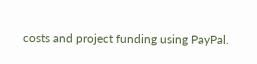costs and project funding using PayPal.